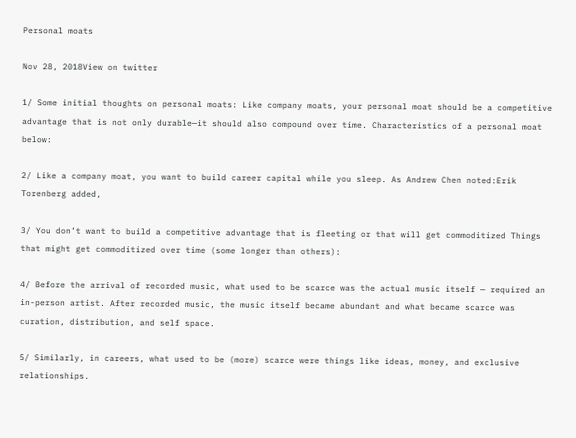Personal moats

Nov 28, 2018View on twitter

1/ Some initial thoughts on personal moats: Like company moats, your personal moat should be a competitive advantage that is not only durable—it should also compound over time. Characteristics of a personal moat below:

2/ Like a company moat, you want to build career capital while you sleep. As Andrew Chen noted:Erik Torenberg added,

3/ You don’t want to build a competitive advantage that is fleeting or that will get commoditized Things that might get commoditized over time (some longer than others):

4/ Before the arrival of recorded music, what used to be scarce was the actual music itself — required an in-person artist. After recorded music, the music itself became abundant and what became scarce was curation, distribution, and self space.

5/ Similarly, in careers, what used to be (more) scarce were things like ideas, money, and exclusive relationships.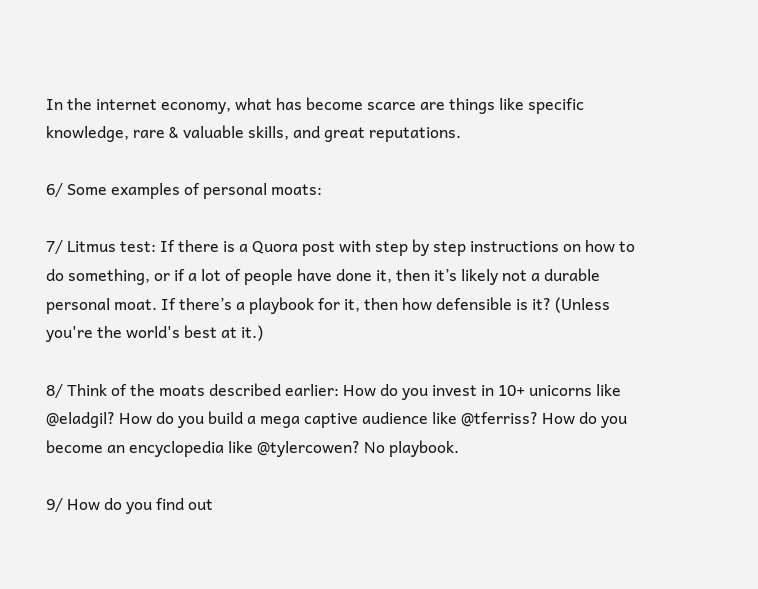In the internet economy, what has become scarce are things like specific knowledge, rare & valuable skills, and great reputations.

6/ Some examples of personal moats:

7/ Litmus test: If there is a Quora post with step by step instructions on how to do something, or if a lot of people have done it, then it’s likely not a durable personal moat. If there’s a playbook for it, then how defensible is it? (Unless you're the world's best at it.)

8/ Think of the moats described earlier: How do you invest in 10+ unicorns like @eladgil? How do you build a mega captive audience like @tferriss? How do you become an encyclopedia like @tylercowen? No playbook.

9/ How do you find out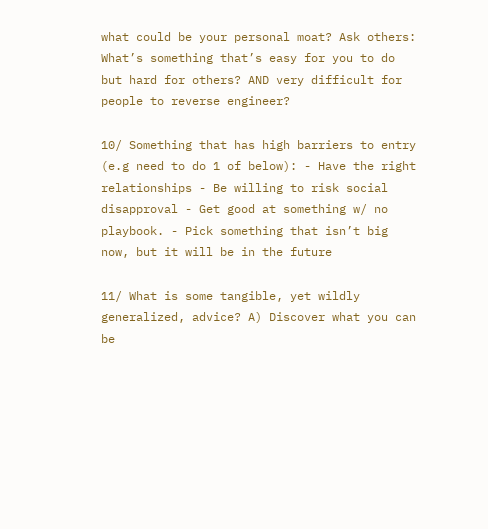what could be your personal moat? Ask others: What’s something that’s easy for you to do but hard for others? AND very difficult for people to reverse engineer?

10/ Something that has high barriers to entry (e.g need to do 1 of below): - Have the right relationships - Be willing to risk social disapproval - Get good at something w/ no playbook. - Pick something that isn’t big now, but it will be in the future

11/ What is some tangible, yet wildly generalized, advice? A) Discover what you can be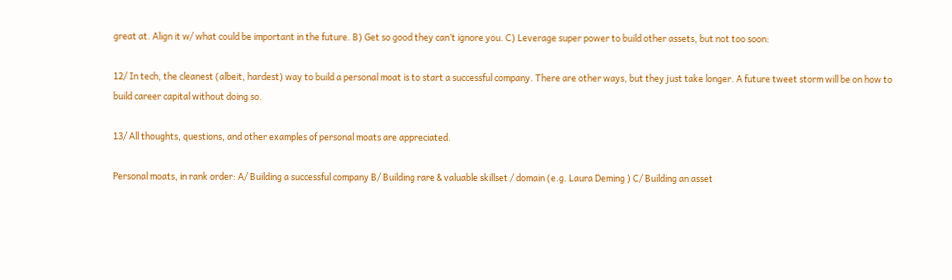great at. Align it w/ what could be important in the future. B) Get so good they can’t ignore you. C) Leverage super power to build other assets, but not too soon:

12/ In tech, the cleanest (albeit, hardest) way to build a personal moat is to start a successful company. There are other ways, but they just take longer. A future tweet storm will be on how to build career capital without doing so.

13/ All thoughts, questions, and other examples of personal moats are appreciated.

Personal moats, in rank order: A/ Building a successful company B/ Building rare & valuable skillset / domain (e.g. Laura Deming ) C/ Building an asset